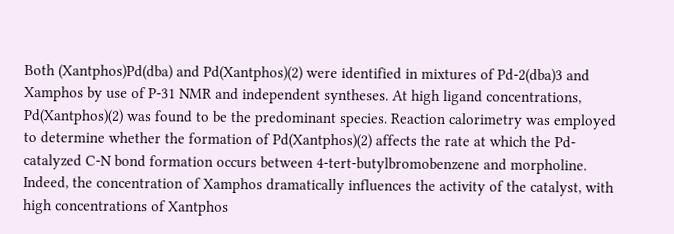Both (Xantphos)Pd(dba) and Pd(Xantphos)(2) were identified in mixtures of Pd-2(dba)3 and Xamphos by use of P-31 NMR and independent syntheses. At high ligand concentrations, Pd(Xantphos)(2) was found to be the predominant species. Reaction calorimetry was employed to determine whether the formation of Pd(Xantphos)(2) affects the rate at which the Pd-catalyzed C-N bond formation occurs between 4-tert-butylbromobenzene and morpholine. Indeed, the concentration of Xamphos dramatically influences the activity of the catalyst, with high concentrations of Xantphos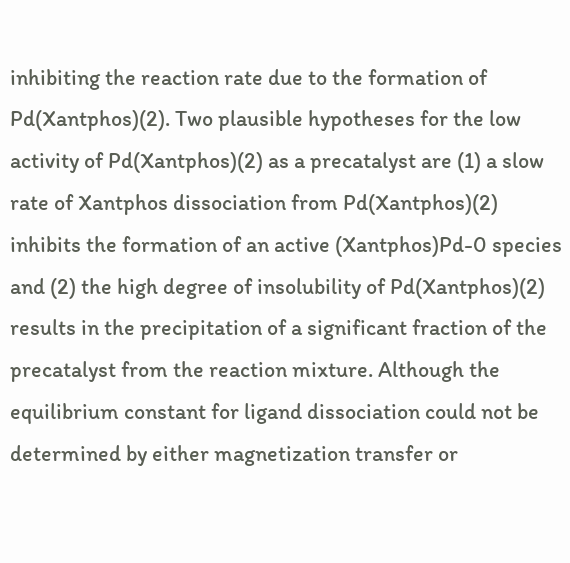inhibiting the reaction rate due to the formation of Pd(Xantphos)(2). Two plausible hypotheses for the low activity of Pd(Xantphos)(2) as a precatalyst are (1) a slow rate of Xantphos dissociation from Pd(Xantphos)(2) inhibits the formation of an active (Xantphos)Pd-0 species and (2) the high degree of insolubility of Pd(Xantphos)(2) results in the precipitation of a significant fraction of the precatalyst from the reaction mixture. Although the equilibrium constant for ligand dissociation could not be determined by either magnetization transfer or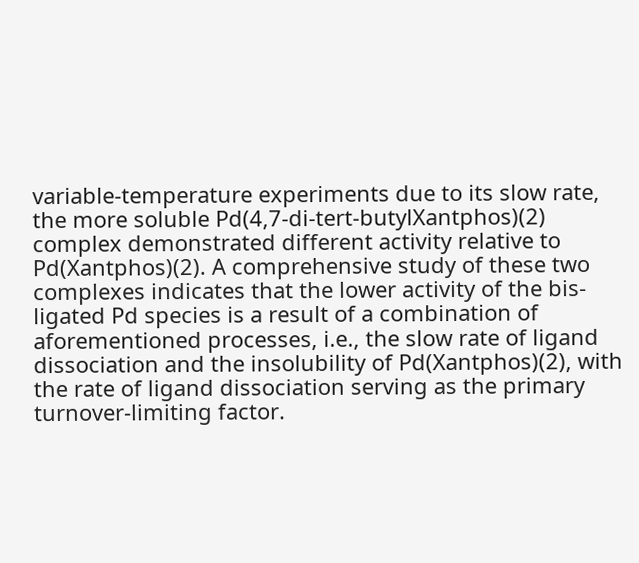variable-temperature experiments due to its slow rate, the more soluble Pd(4,7-di-tert-butylXantphos)(2) complex demonstrated different activity relative to Pd(Xantphos)(2). A comprehensive study of these two complexes indicates that the lower activity of the bis-ligated Pd species is a result of a combination of aforementioned processes, i.e., the slow rate of ligand dissociation and the insolubility of Pd(Xantphos)(2), with the rate of ligand dissociation serving as the primary turnover-limiting factor.